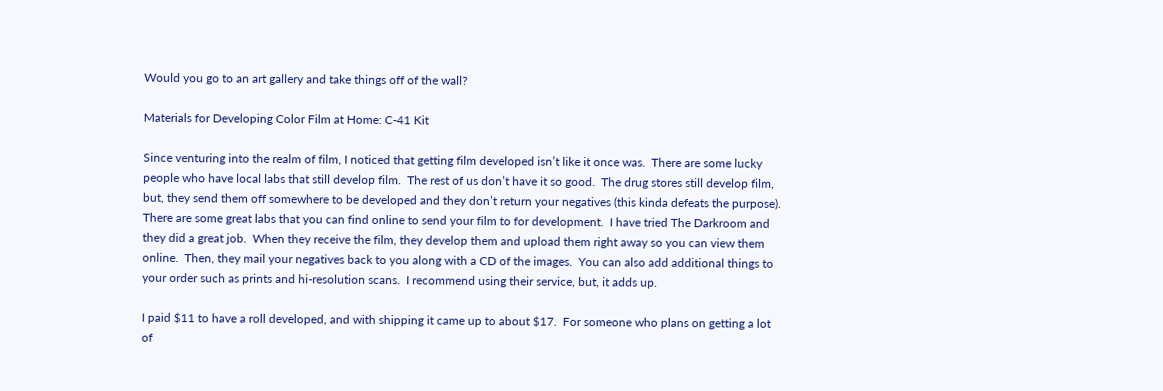Would you go to an art gallery and take things off of the wall?

Materials for Developing Color Film at Home: C-41 Kit

Since venturing into the realm of film, I noticed that getting film developed isn’t like it once was.  There are some lucky people who have local labs that still develop film.  The rest of us don’t have it so good.  The drug stores still develop film, but, they send them off somewhere to be developed and they don’t return your negatives (this kinda defeats the purpose).  There are some great labs that you can find online to send your film to for development.  I have tried The Darkroom and they did a great job.  When they receive the film, they develop them and upload them right away so you can view them online.  Then, they mail your negatives back to you along with a CD of the images.  You can also add additional things to your order such as prints and hi-resolution scans.  I recommend using their service, but, it adds up.

I paid $11 to have a roll developed, and with shipping it came up to about $17.  For someone who plans on getting a lot of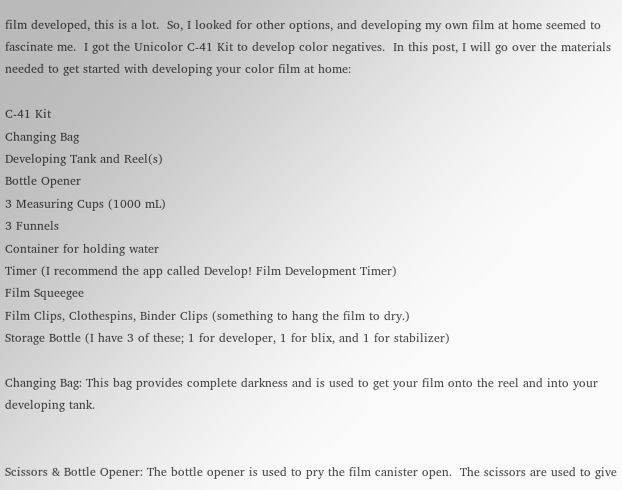film developed, this is a lot.  So, I looked for other options, and developing my own film at home seemed to fascinate me.  I got the Unicolor C-41 Kit to develop color negatives.  In this post, I will go over the materials needed to get started with developing your color film at home:

C-41 Kit
Changing Bag
Developing Tank and Reel(s)
Bottle Opener
3 Measuring Cups (1000 mL)
3 Funnels
Container for holding water
Timer (I recommend the app called Develop! Film Development Timer)
Film Squeegee
Film Clips, Clothespins, Binder Clips (something to hang the film to dry.)
Storage Bottle (I have 3 of these; 1 for developer, 1 for blix, and 1 for stabilizer)

Changing Bag: This bag provides complete darkness and is used to get your film onto the reel and into your developing tank.


Scissors & Bottle Opener: The bottle opener is used to pry the film canister open.  The scissors are used to give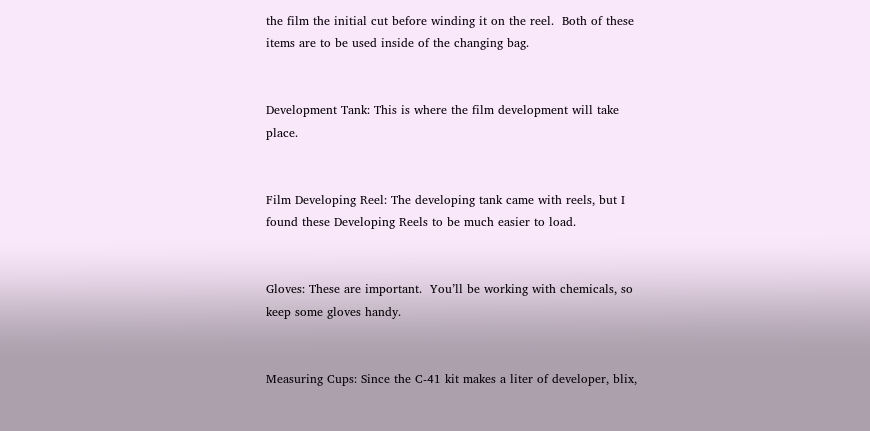the film the initial cut before winding it on the reel.  Both of these items are to be used inside of the changing bag.


Development Tank: This is where the film development will take place.


Film Developing Reel: The developing tank came with reels, but I found these Developing Reels to be much easier to load.


Gloves: These are important.  You’ll be working with chemicals, so keep some gloves handy.


Measuring Cups: Since the C-41 kit makes a liter of developer, blix,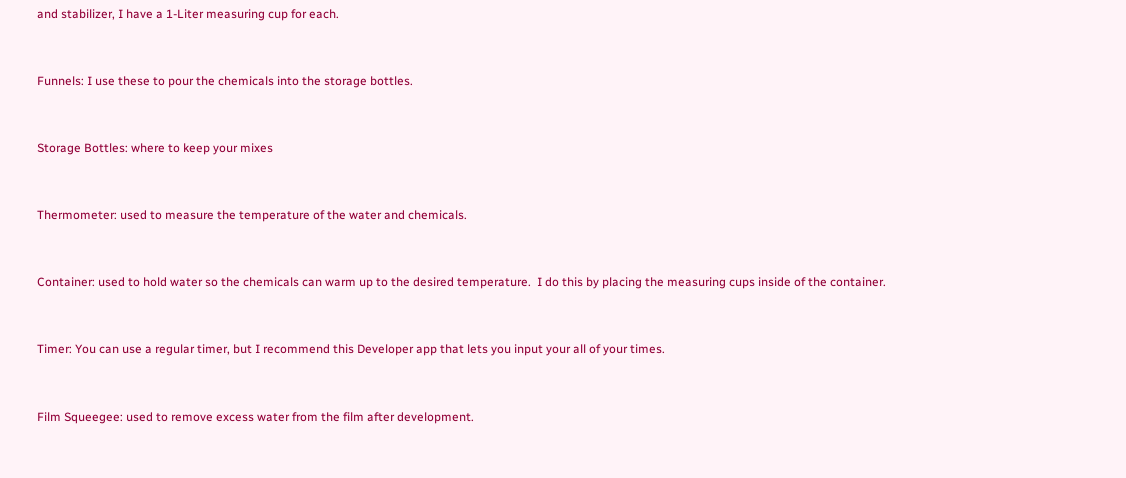and stabilizer, I have a 1-Liter measuring cup for each.


Funnels: I use these to pour the chemicals into the storage bottles.


Storage Bottles: where to keep your mixes


Thermometer: used to measure the temperature of the water and chemicals.


Container: used to hold water so the chemicals can warm up to the desired temperature.  I do this by placing the measuring cups inside of the container.


Timer: You can use a regular timer, but I recommend this Developer app that lets you input your all of your times.


Film Squeegee: used to remove excess water from the film after development.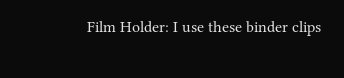Film Holder: I use these binder clips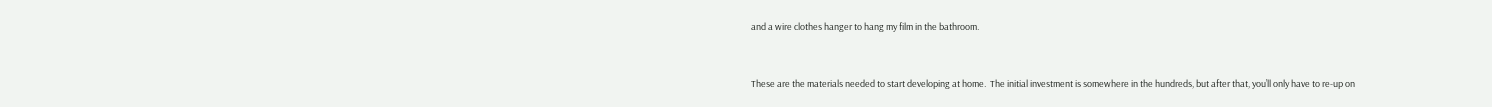and a wire clothes hanger to hang my film in the bathroom.


These are the materials needed to start developing at home.  The initial investment is somewhere in the hundreds, but after that, you’ll only have to re-up on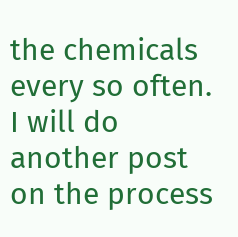the chemicals every so often.  I will do another post on the process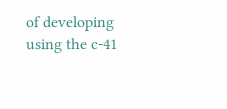of developing using the c-41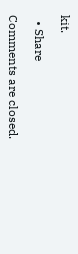kit.

  • Share

Comments are closed.